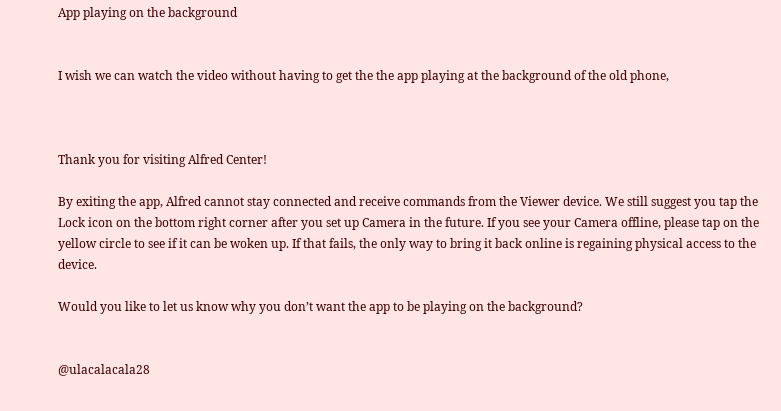App playing on the background


I wish we can watch the video without having to get the the app playing at the background of the old phone,



Thank you for visiting Alfred Center!

By exiting the app, Alfred cannot stay connected and receive commands from the Viewer device. We still suggest you tap the Lock icon on the bottom right corner after you set up Camera in the future. If you see your Camera offline, please tap on the yellow circle to see if it can be woken up. If that fails, the only way to bring it back online is regaining physical access to the device.

Would you like to let us know why you don’t want the app to be playing on the background?


@ulacalacala28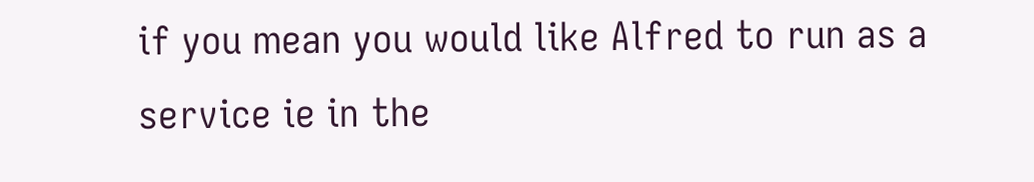if you mean you would like Alfred to run as a service ie in the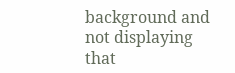background and not displaying that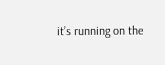it’s running on the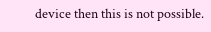device then this is not possible.